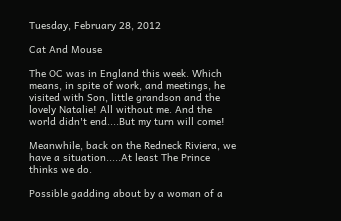Tuesday, February 28, 2012

Cat And Mouse

The OC was in England this week. Which means, in spite of work, and meetings, he visited with Son, little grandson and the lovely Natalie! All without me. And the world didn't end....But my turn will come!

Meanwhile, back on the Redneck Riviera, we have a situation.....At least The Prince thinks we do.

Possible gadding about by a woman of a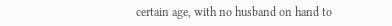certain age, with no husband on hand to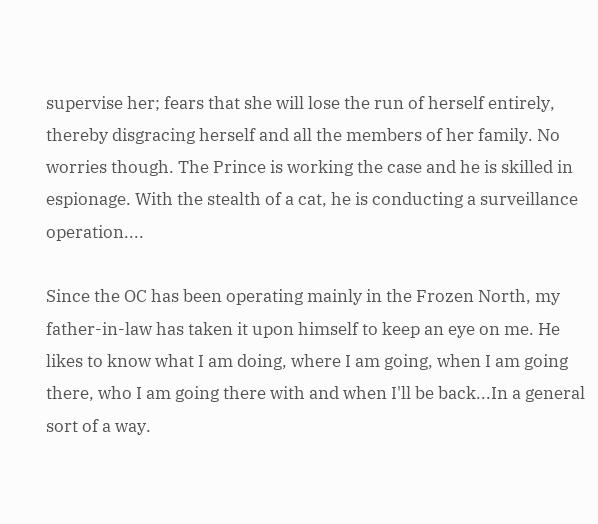supervise her; fears that she will lose the run of herself entirely, thereby disgracing herself and all the members of her family. No worries though. The Prince is working the case and he is skilled in espionage. With the stealth of a cat, he is conducting a surveillance operation....

Since the OC has been operating mainly in the Frozen North, my father-in-law has taken it upon himself to keep an eye on me. He likes to know what I am doing, where I am going, when I am going there, who I am going there with and when I'll be back...In a general sort of a way.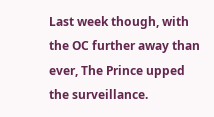Last week though, with the OC further away than ever, The Prince upped the surveillance.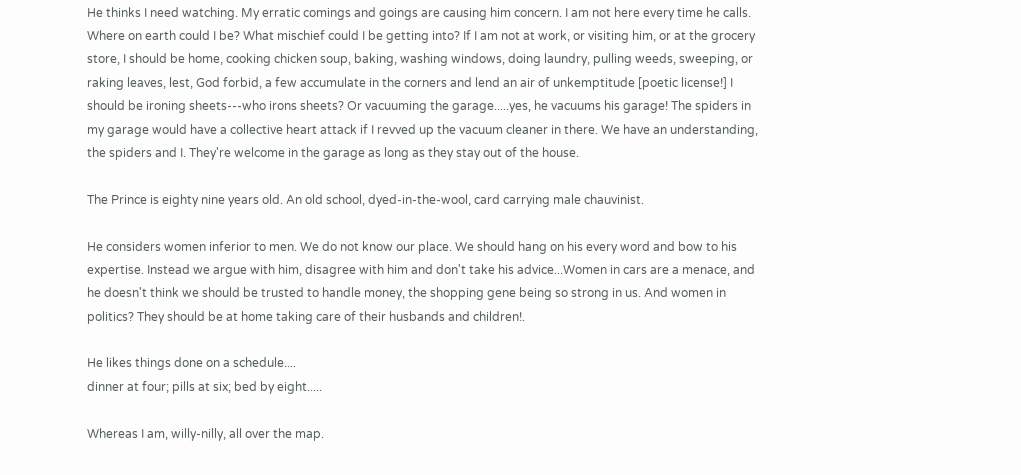He thinks I need watching. My erratic comings and goings are causing him concern. I am not here every time he calls. Where on earth could I be? What mischief could I be getting into? If I am not at work, or visiting him, or at the grocery store, I should be home, cooking chicken soup, baking, washing windows, doing laundry, pulling weeds, sweeping, or raking leaves, lest, God forbid, a few accumulate in the corners and lend an air of unkemptitude [poetic license!] I should be ironing sheets---who irons sheets? Or vacuuming the garage.....yes, he vacuums his garage! The spiders in my garage would have a collective heart attack if I revved up the vacuum cleaner in there. We have an understanding, the spiders and I. They're welcome in the garage as long as they stay out of the house.

The Prince is eighty nine years old. An old school, dyed-in-the-wool, card carrying male chauvinist.

He considers women inferior to men. We do not know our place. We should hang on his every word and bow to his expertise. Instead we argue with him, disagree with him and don't take his advice...Women in cars are a menace, and he doesn't think we should be trusted to handle money, the shopping gene being so strong in us. And women in politics? They should be at home taking care of their husbands and children!.

He likes things done on a schedule....
dinner at four; pills at six; bed by eight.....

Whereas I am, willy-nilly, all over the map.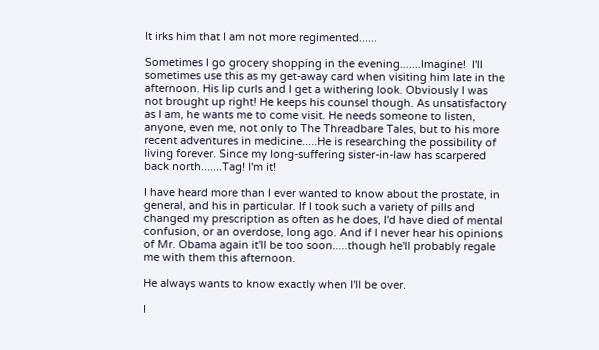It irks him that I am not more regimented......

Sometimes I go grocery shopping in the evening.......Imagine!  I'll sometimes use this as my get-away card when visiting him late in the afternoon. His lip curls and I get a withering look. Obviously I was not brought up right! He keeps his counsel though. As unsatisfactory as I am, he wants me to come visit. He needs someone to listen, anyone, even me, not only to The Threadbare Tales, but to his more recent adventures in medicine.....He is researching the possibility of living forever. Since my long-suffering sister-in-law has scarpered back north.......Tag! I'm it!

I have heard more than I ever wanted to know about the prostate, in general, and his in particular. If I took such a variety of pills and changed my prescription as often as he does, I'd have died of mental confusion, or an overdose, long ago. And if I never hear his opinions of Mr. Obama again it'll be too soon.....though he'll probably regale me with them this afternoon.

He always wants to know exactly when I'll be over.

I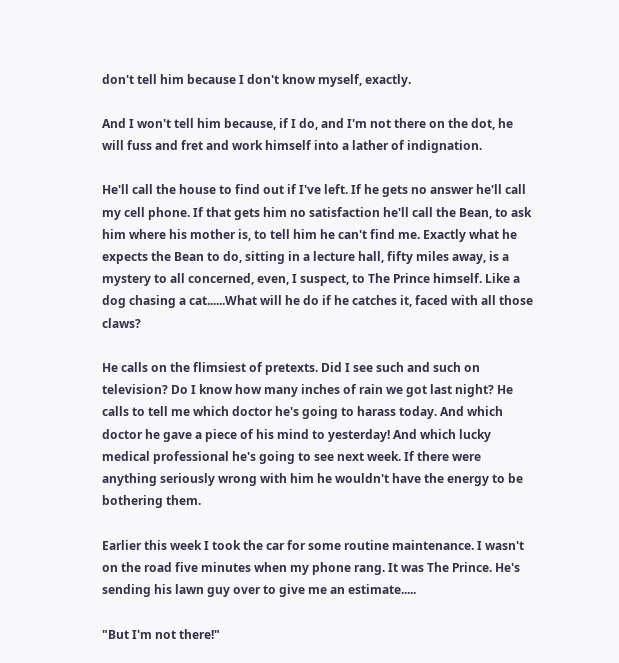don't tell him because I don't know myself, exactly.

And I won't tell him because, if I do, and I'm not there on the dot, he will fuss and fret and work himself into a lather of indignation.

He'll call the house to find out if I've left. If he gets no answer he'll call my cell phone. If that gets him no satisfaction he'll call the Bean, to ask him where his mother is, to tell him he can't find me. Exactly what he expects the Bean to do, sitting in a lecture hall, fifty miles away, is a mystery to all concerned, even, I suspect, to The Prince himself. Like a dog chasing a cat......What will he do if he catches it, faced with all those claws?

He calls on the flimsiest of pretexts. Did I see such and such on television? Do I know how many inches of rain we got last night? He calls to tell me which doctor he's going to harass today. And which doctor he gave a piece of his mind to yesterday! And which lucky medical professional he's going to see next week. If there were anything seriously wrong with him he wouldn't have the energy to be bothering them.

Earlier this week I took the car for some routine maintenance. I wasn't on the road five minutes when my phone rang. It was The Prince. He's sending his lawn guy over to give me an estimate.....

"But I'm not there!"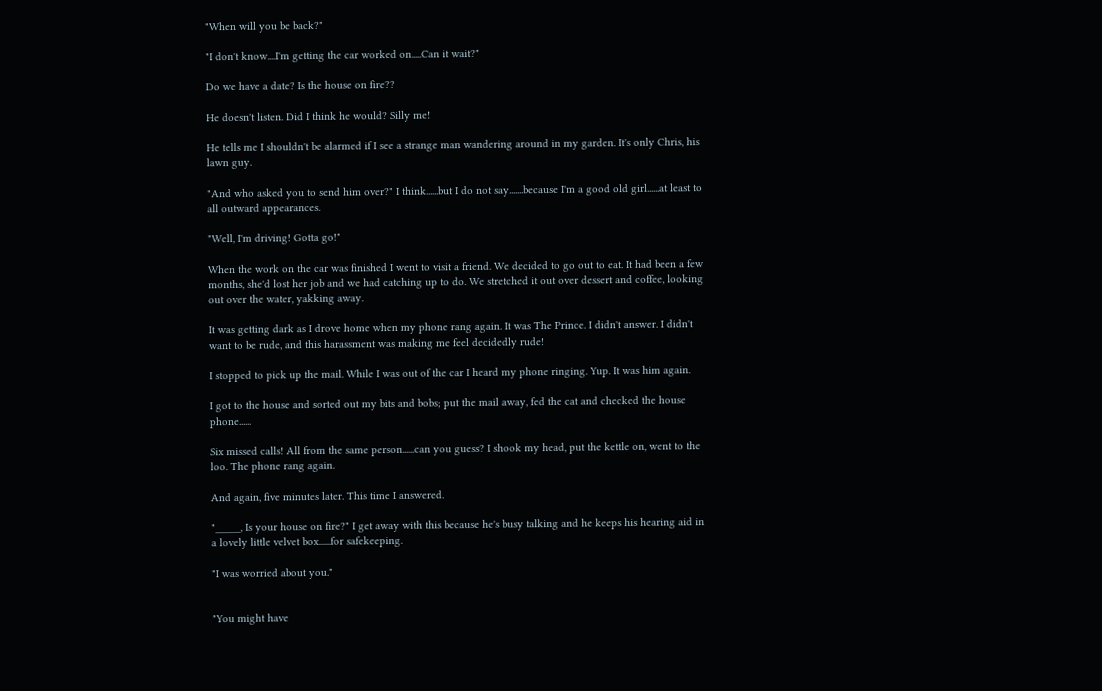"When will you be back?"

"I don't know....I'm getting the car worked on.....Can it wait?"

Do we have a date? Is the house on fire??

He doesn't listen. Did I think he would? Silly me!

He tells me I shouldn't be alarmed if I see a strange man wandering around in my garden. It's only Chris, his lawn guy.

"And who asked you to send him over?" I think......but I do not say.......because I'm a good old girl......at least to all outward appearances.

"Well, I'm driving! Gotta go!"

When the work on the car was finished I went to visit a friend. We decided to go out to eat. It had been a few months, she'd lost her job and we had catching up to do. We stretched it out over dessert and coffee, looking out over the water, yakking away.

It was getting dark as I drove home when my phone rang again. It was The Prince. I didn't answer. I didn't want to be rude, and this harassment was making me feel decidedly rude!

I stopped to pick up the mail. While I was out of the car I heard my phone ringing. Yup. It was him again.

I got to the house and sorted out my bits and bobs; put the mail away, fed the cat and checked the house phone......

Six missed calls! All from the same person......can you guess? I shook my head, put the kettle on, went to the loo. The phone rang again.

And again, five minutes later. This time I answered.

"_____, Is your house on fire?" I get away with this because he's busy talking and he keeps his hearing aid in a lovely little velvet box......for safekeeping.

"I was worried about you."


"You might have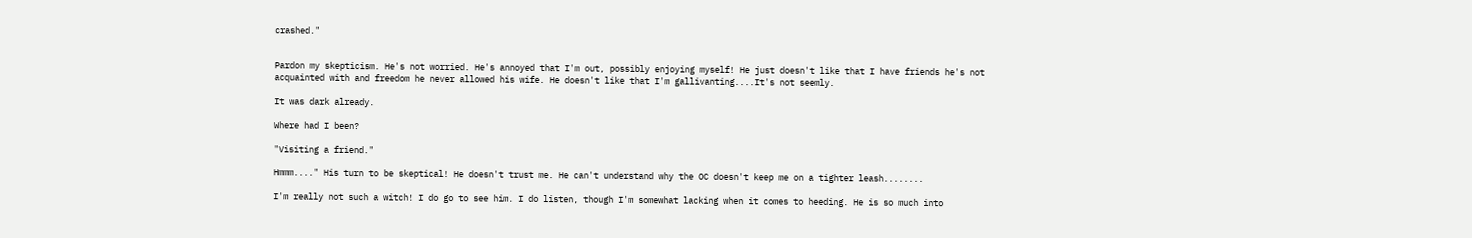crashed."


Pardon my skepticism. He's not worried. He's annoyed that I'm out, possibly enjoying myself! He just doesn't like that I have friends he's not acquainted with and freedom he never allowed his wife. He doesn't like that I'm gallivanting....It's not seemly.

It was dark already.

Where had I been?

"Visiting a friend."

Hmmm...." His turn to be skeptical! He doesn't trust me. He can't understand why the OC doesn't keep me on a tighter leash........

I'm really not such a witch! I do go to see him. I do listen, though I'm somewhat lacking when it comes to heeding. He is so much into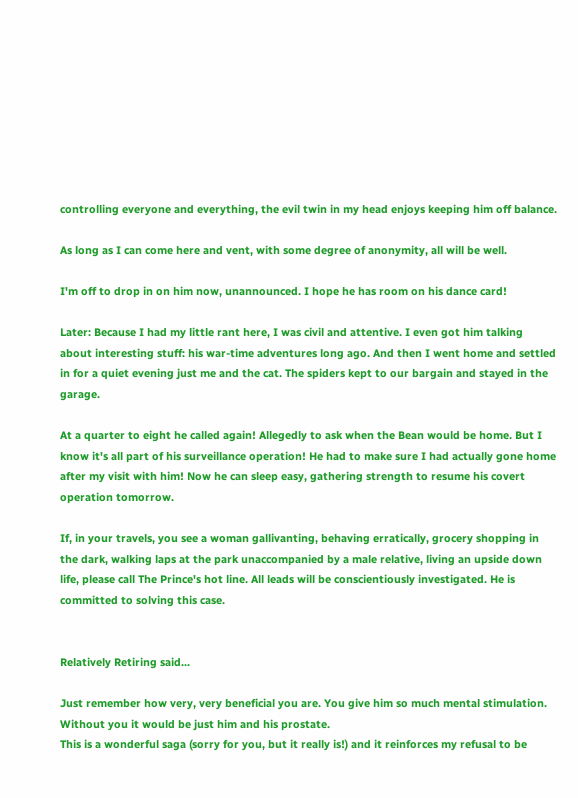controlling everyone and everything, the evil twin in my head enjoys keeping him off balance.

As long as I can come here and vent, with some degree of anonymity, all will be well.

I'm off to drop in on him now, unannounced. I hope he has room on his dance card!

Later: Because I had my little rant here, I was civil and attentive. I even got him talking about interesting stuff: his war-time adventures long ago. And then I went home and settled in for a quiet evening just me and the cat. The spiders kept to our bargain and stayed in the garage.

At a quarter to eight he called again! Allegedly to ask when the Bean would be home. But I know it's all part of his surveillance operation! He had to make sure I had actually gone home after my visit with him! Now he can sleep easy, gathering strength to resume his covert operation tomorrow.

If, in your travels, you see a woman gallivanting, behaving erratically, grocery shopping in the dark, walking laps at the park unaccompanied by a male relative, living an upside down life, please call The Prince's hot line. All leads will be conscientiously investigated. He is committed to solving this case.


Relatively Retiring said...

Just remember how very, very beneficial you are. You give him so much mental stimulation. Without you it would be just him and his prostate.
This is a wonderful saga (sorry for you, but it really is!) and it reinforces my refusal to be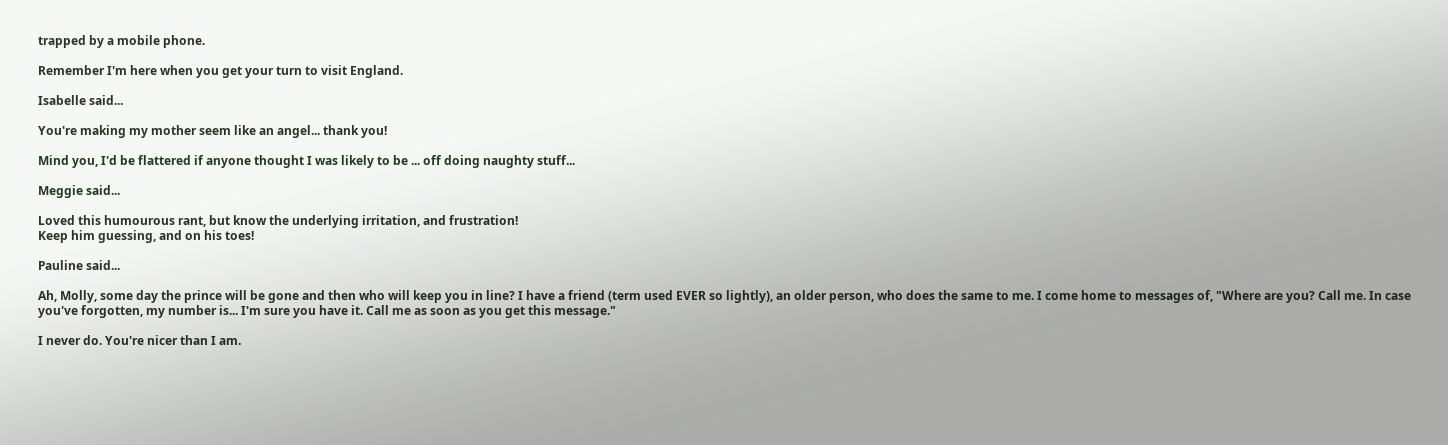trapped by a mobile phone.

Remember I'm here when you get your turn to visit England.

Isabelle said...

You're making my mother seem like an angel... thank you!

Mind you, I'd be flattered if anyone thought I was likely to be ... off doing naughty stuff...

Meggie said...

Loved this humourous rant, but know the underlying irritation, and frustration!
Keep him guessing, and on his toes!

Pauline said...

Ah, Molly, some day the prince will be gone and then who will keep you in line? I have a friend (term used EVER so lightly), an older person, who does the same to me. I come home to messages of, "Where are you? Call me. In case you've forgotten, my number is... I'm sure you have it. Call me as soon as you get this message."

I never do. You're nicer than I am.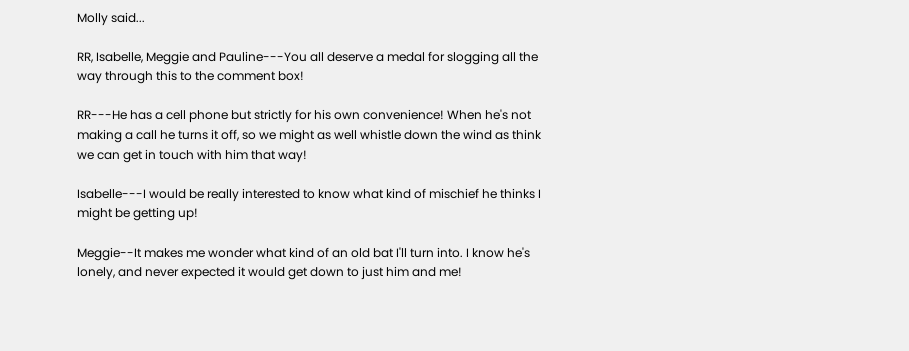Molly said...

RR, Isabelle, Meggie and Pauline---You all deserve a medal for slogging all the way through this to the comment box!

RR---He has a cell phone but strictly for his own convenience! When he's not making a call he turns it off, so we might as well whistle down the wind as think we can get in touch with him that way!

Isabelle---I would be really interested to know what kind of mischief he thinks I might be getting up!

Meggie--It makes me wonder what kind of an old bat I'll turn into. I know he's lonely, and never expected it would get down to just him and me!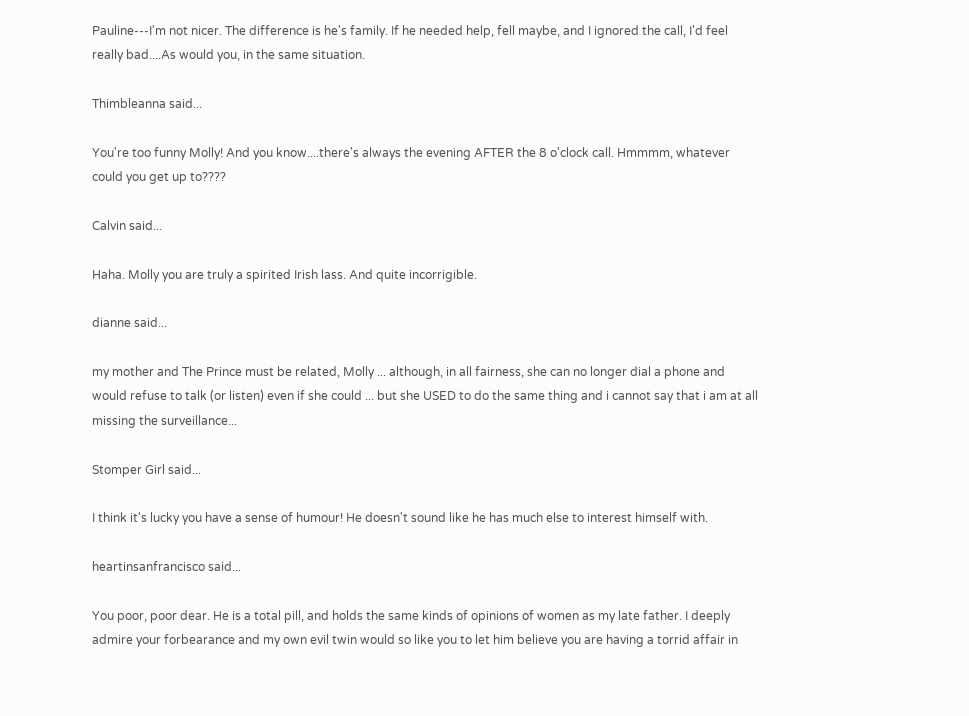Pauline---I'm not nicer. The difference is he's family. If he needed help, fell maybe, and I ignored the call, I'd feel really bad....As would you, in the same situation.

Thimbleanna said...

You're too funny Molly! And you know....there's always the evening AFTER the 8 o'clock call. Hmmmm, whatever could you get up to????

Calvin said...

Haha. Molly you are truly a spirited Irish lass. And quite incorrigible.

dianne said...

my mother and The Prince must be related, Molly ... although, in all fairness, she can no longer dial a phone and would refuse to talk (or listen) even if she could ... but she USED to do the same thing and i cannot say that i am at all missing the surveillance...

Stomper Girl said...

I think it's lucky you have a sense of humour! He doesn't sound like he has much else to interest himself with.

heartinsanfrancisco said...

You poor, poor dear. He is a total pill, and holds the same kinds of opinions of women as my late father. I deeply admire your forbearance and my own evil twin would so like you to let him believe you are having a torrid affair in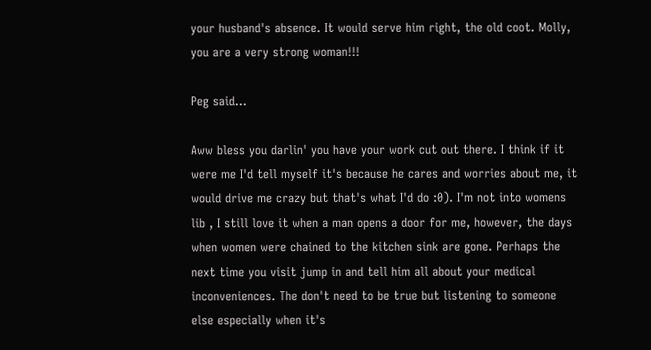your husband's absence. It would serve him right, the old coot. Molly, you are a very strong woman!!!

Peg said...

Aww bless you darlin' you have your work cut out there. I think if it were me I'd tell myself it's because he cares and worries about me, it would drive me crazy but that's what I'd do :0). I'm not into womens lib , I still love it when a man opens a door for me, however, the days when women were chained to the kitchen sink are gone. Perhaps the next time you visit jump in and tell him all about your medical inconveniences. The don't need to be true but listening to someone else especially when it's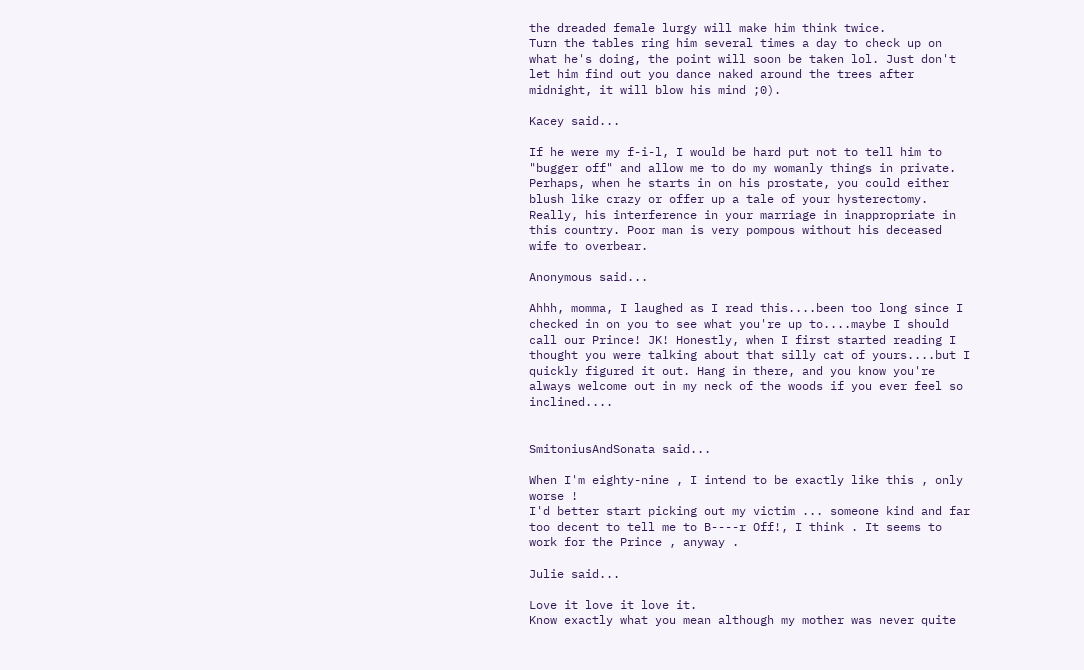the dreaded female lurgy will make him think twice.
Turn the tables ring him several times a day to check up on what he's doing, the point will soon be taken lol. Just don't let him find out you dance naked around the trees after midnight, it will blow his mind ;0).

Kacey said...

If he were my f-i-l, I would be hard put not to tell him to "bugger off" and allow me to do my womanly things in private. Perhaps, when he starts in on his prostate, you could either blush like crazy or offer up a tale of your hysterectomy. Really, his interference in your marriage in inappropriate in this country. Poor man is very pompous without his deceased wife to overbear.

Anonymous said...

Ahhh, momma, I laughed as I read this....been too long since I checked in on you to see what you're up to....maybe I should call our Prince! JK! Honestly, when I first started reading I thought you were talking about that silly cat of yours....but I quickly figured it out. Hang in there, and you know you're always welcome out in my neck of the woods if you ever feel so inclined....


SmitoniusAndSonata said...

When I'm eighty-nine , I intend to be exactly like this , only worse !
I'd better start picking out my victim ... someone kind and far too decent to tell me to B----r Off!, I think . It seems to work for the Prince , anyway .

Julie said...

Love it love it love it.
Know exactly what you mean although my mother was never quite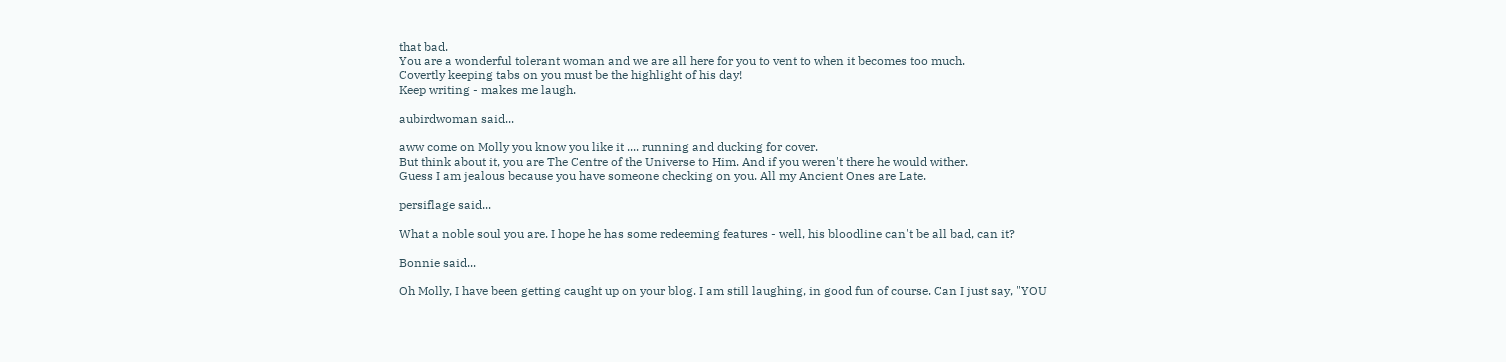that bad.
You are a wonderful tolerant woman and we are all here for you to vent to when it becomes too much.
Covertly keeping tabs on you must be the highlight of his day!
Keep writing - makes me laugh.

aubirdwoman said...

aww come on Molly you know you like it .... running and ducking for cover.
But think about it, you are The Centre of the Universe to Him. And if you weren't there he would wither.
Guess I am jealous because you have someone checking on you. All my Ancient Ones are Late.

persiflage said...

What a noble soul you are. I hope he has some redeeming features - well, his bloodline can't be all bad, can it?

Bonnie said...

Oh Molly, I have been getting caught up on your blog. I am still laughing, in good fun of course. Can I just say, "YOU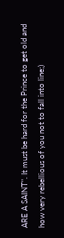ARE A SAINT". It must be hard for the Prince to get old and how very rebellious of you not to fall into line;)